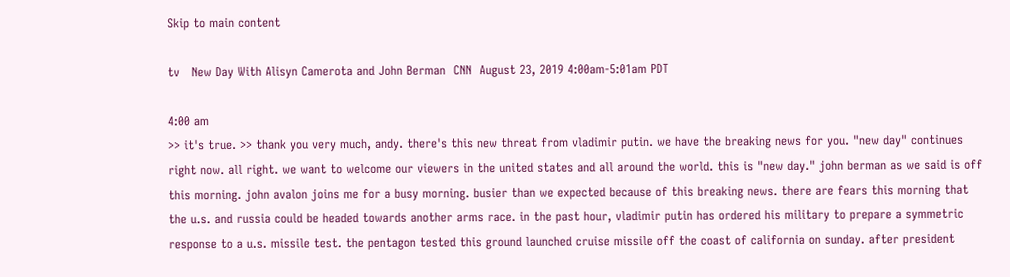Skip to main content

tv   New Day With Alisyn Camerota and John Berman  CNN  August 23, 2019 4:00am-5:01am PDT

4:00 am
>> it's true. >> thank you very much, andy. there's this new threat from vladimir putin. we have the breaking news for you. "new day" continues right now. all right. we want to welcome our viewers in the united states and all around the world. this is "new day." john berman as we said is off this morning. john avalon joins me for a busy morning. busier than we expected because of this breaking news. there are fears this morning that the u.s. and russia could be headed towards another arms race. in the past hour, vladimir putin has ordered his military to prepare a symmetric response to a u.s. missile test. the pentagon tested this ground launched cruise missile off the coast of california on sunday. after president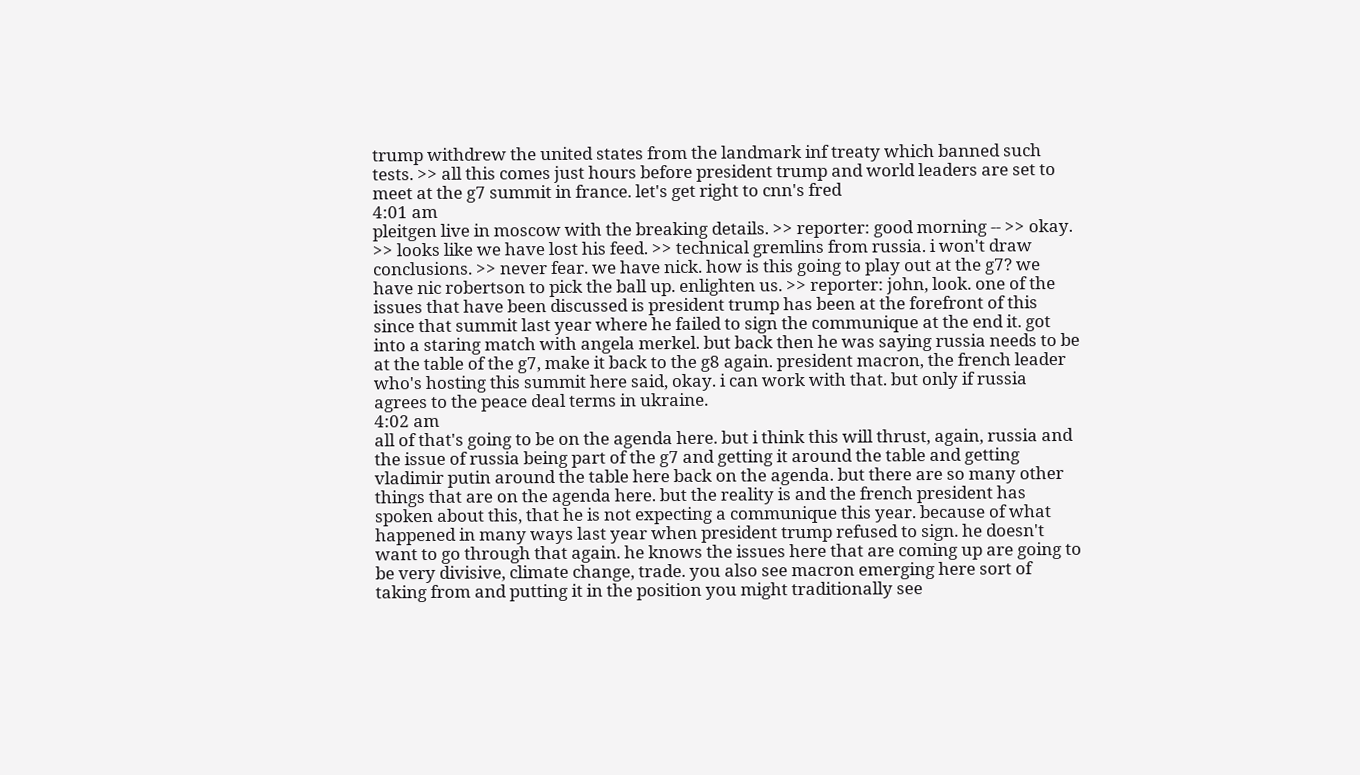trump withdrew the united states from the landmark inf treaty which banned such tests. >> all this comes just hours before president trump and world leaders are set to meet at the g7 summit in france. let's get right to cnn's fred
4:01 am
pleitgen live in moscow with the breaking details. >> reporter: good morning -- >> okay. >> looks like we have lost his feed. >> technical gremlins from russia. i won't draw conclusions. >> never fear. we have nick. how is this going to play out at the g7? we have nic robertson to pick the ball up. enlighten us. >> reporter: john, look. one of the issues that have been discussed is president trump has been at the forefront of this since that summit last year where he failed to sign the communique at the end it. got into a staring match with angela merkel. but back then he was saying russia needs to be at the table of the g7, make it back to the g8 again. president macron, the french leader who's hosting this summit here said, okay. i can work with that. but only if russia agrees to the peace deal terms in ukraine.
4:02 am
all of that's going to be on the agenda here. but i think this will thrust, again, russia and the issue of russia being part of the g7 and getting it around the table and getting vladimir putin around the table here back on the agenda. but there are so many other things that are on the agenda here. but the reality is and the french president has spoken about this, that he is not expecting a communique this year. because of what happened in many ways last year when president trump refused to sign. he doesn't want to go through that again. he knows the issues here that are coming up are going to be very divisive, climate change, trade. you also see macron emerging here sort of taking from and putting it in the position you might traditionally see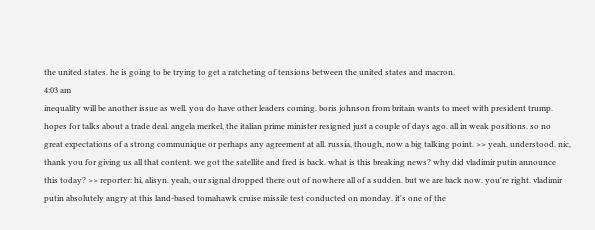the united states. he is going to be trying to get a ratcheting of tensions between the united states and macron.
4:03 am
inequality will be another issue as well. you do have other leaders coming. boris johnson from britain wants to meet with president trump. hopes for talks about a trade deal. angela merkel, the italian prime minister resigned just a couple of days ago. all in weak positions. so no great expectations of a strong communique or perhaps any agreement at all. russia, though, now a big talking point. >> yeah. understood. nic, thank you for giving us all that content. we got the satellite and fred is back. what is this breaking news? why did vladimir putin announce this today? >> reporter: hi, alisyn. yeah, our signal dropped there out of nowhere all of a sudden. but we are back now. you're right. vladimir putin absolutely angry at this land-based tomahawk cruise missile test conducted on monday. it's one of the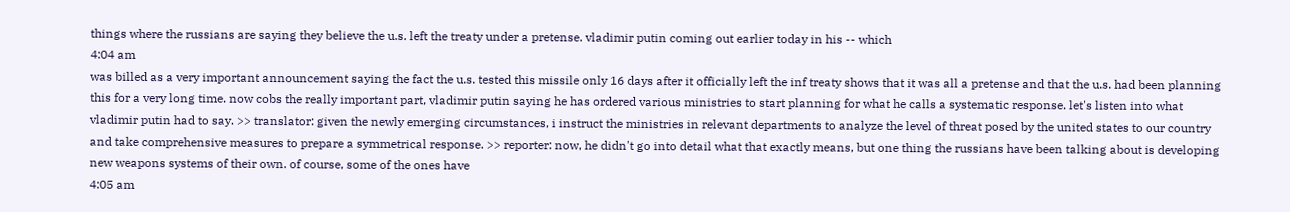things where the russians are saying they believe the u.s. left the treaty under a pretense. vladimir putin coming out earlier today in his -- which
4:04 am
was billed as a very important announcement saying the fact the u.s. tested this missile only 16 days after it officially left the inf treaty shows that it was all a pretense and that the u.s. had been planning this for a very long time. now cobs the really important part, vladimir putin saying he has ordered various ministries to start planning for what he calls a systematic response. let's listen into what vladimir putin had to say. >> translator: given the newly emerging circumstances, i instruct the ministries in relevant departments to analyze the level of threat posed by the united states to our country and take comprehensive measures to prepare a symmetrical response. >> reporter: now, he didn't go into detail what that exactly means, but one thing the russians have been talking about is developing new weapons systems of their own. of course, some of the ones have
4:05 am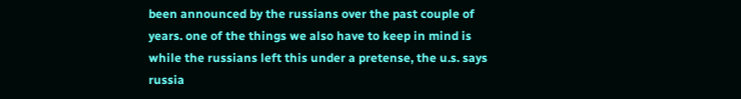been announced by the russians over the past couple of years. one of the things we also have to keep in mind is while the russians left this under a pretense, the u.s. says russia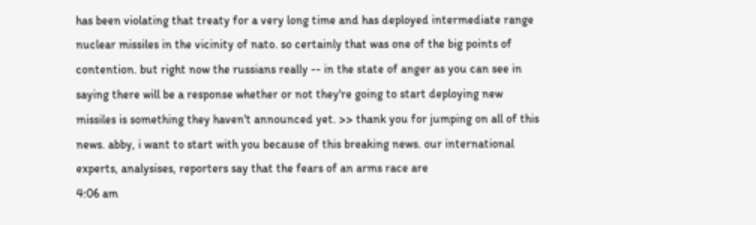has been violating that treaty for a very long time and has deployed intermediate range nuclear missiles in the vicinity of nato. so certainly that was one of the big points of contention. but right now the russians really -- in the state of anger as you can see in saying there will be a response whether or not they're going to start deploying new missiles is something they haven't announced yet. >> thank you for jumping on all of this news. abby, i want to start with you because of this breaking news. our international experts, analysises, reporters say that the fears of an arms race are
4:06 am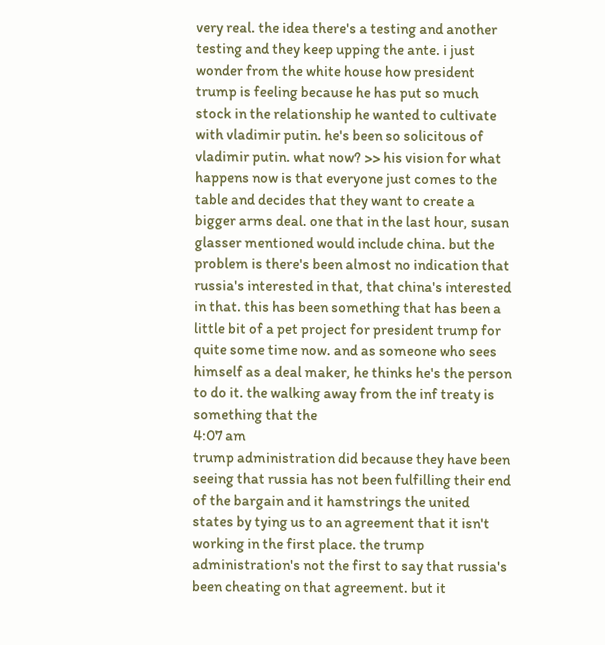very real. the idea there's a testing and another testing and they keep upping the ante. i just wonder from the white house how president trump is feeling because he has put so much stock in the relationship he wanted to cultivate with vladimir putin. he's been so solicitous of vladimir putin. what now? >> his vision for what happens now is that everyone just comes to the table and decides that they want to create a bigger arms deal. one that in the last hour, susan glasser mentioned would include china. but the problem is there's been almost no indication that russia's interested in that, that china's interested in that. this has been something that has been a little bit of a pet project for president trump for quite some time now. and as someone who sees himself as a deal maker, he thinks he's the person to do it. the walking away from the inf treaty is something that the
4:07 am
trump administration did because they have been seeing that russia has not been fulfilling their end of the bargain and it hamstrings the united states by tying us to an agreement that it isn't working in the first place. the trump administration's not the first to say that russia's been cheating on that agreement. but it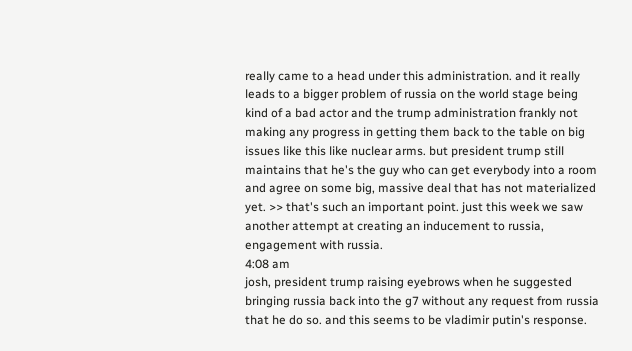really came to a head under this administration. and it really leads to a bigger problem of russia on the world stage being kind of a bad actor and the trump administration frankly not making any progress in getting them back to the table on big issues like this like nuclear arms. but president trump still maintains that he's the guy who can get everybody into a room and agree on some big, massive deal that has not materialized yet. >> that's such an important point. just this week we saw another attempt at creating an inducement to russia, engagement with russia.
4:08 am
josh, president trump raising eyebrows when he suggested bringing russia back into the g7 without any request from russia that he do so. and this seems to be vladimir putin's response.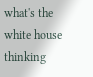what's the white house thinking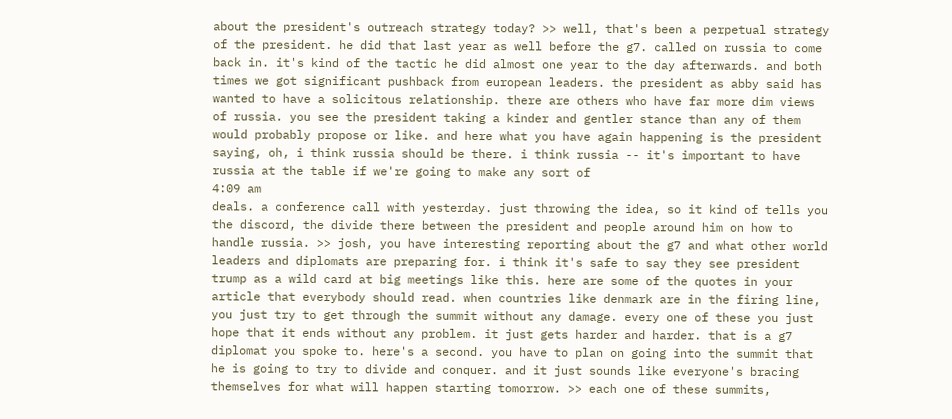about the president's outreach strategy today? >> well, that's been a perpetual strategy of the president. he did that last year as well before the g7. called on russia to come back in. it's kind of the tactic he did almost one year to the day afterwards. and both times we got significant pushback from european leaders. the president as abby said has wanted to have a solicitous relationship. there are others who have far more dim views of russia. you see the president taking a kinder and gentler stance than any of them would probably propose or like. and here what you have again happening is the president saying, oh, i think russia should be there. i think russia -- it's important to have russia at the table if we're going to make any sort of
4:09 am
deals. a conference call with yesterday. just throwing the idea, so it kind of tells you the discord, the divide there between the president and people around him on how to handle russia. >> josh, you have interesting reporting about the g7 and what other world leaders and diplomats are preparing for. i think it's safe to say they see president trump as a wild card at big meetings like this. here are some of the quotes in your article that everybody should read. when countries like denmark are in the firing line, you just try to get through the summit without any damage. every one of these you just hope that it ends without any problem. it just gets harder and harder. that is a g7 diplomat you spoke to. here's a second. you have to plan on going into the summit that he is going to try to divide and conquer. and it just sounds like everyone's bracing themselves for what will happen starting tomorrow. >> each one of these summits,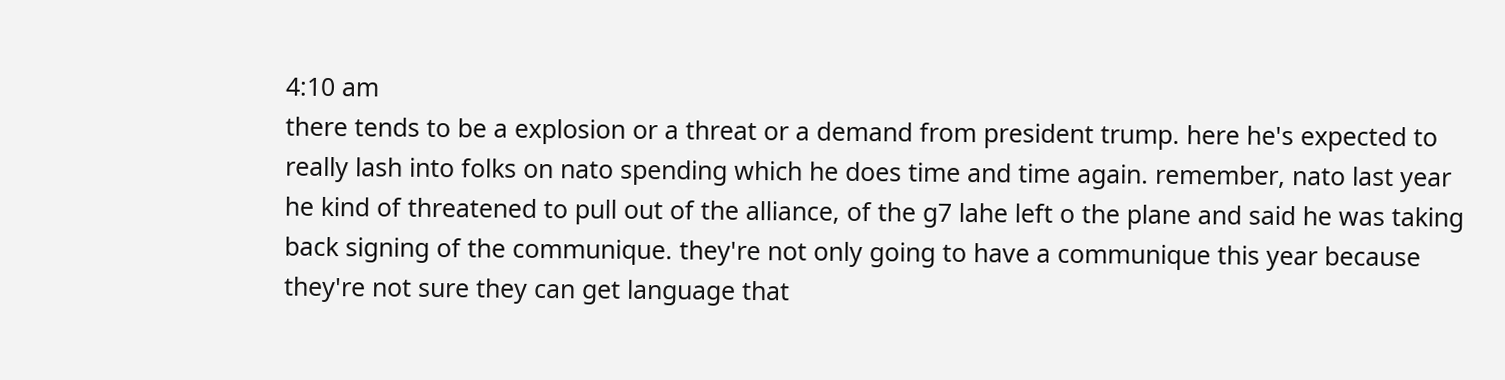4:10 am
there tends to be a explosion or a threat or a demand from president trump. here he's expected to really lash into folks on nato spending which he does time and time again. remember, nato last year he kind of threatened to pull out of the alliance, of the g7 lahe left o the plane and said he was taking back signing of the communique. they're not only going to have a communique this year because they're not sure they can get language that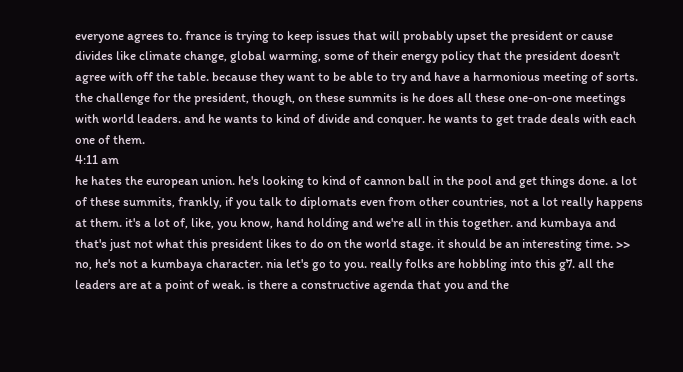everyone agrees to. france is trying to keep issues that will probably upset the president or cause divides like climate change, global warming, some of their energy policy that the president doesn't agree with off the table. because they want to be able to try and have a harmonious meeting of sorts. the challenge for the president, though, on these summits is he does all these one-on-one meetings with world leaders. and he wants to kind of divide and conquer. he wants to get trade deals with each one of them.
4:11 am
he hates the european union. he's looking to kind of cannon ball in the pool and get things done. a lot of these summits, frankly, if you talk to diplomats even from other countries, not a lot really happens at them. it's a lot of, like, you know, hand holding and we're all in this together. and kumbaya and that's just not what this president likes to do on the world stage. it should be an interesting time. >> no, he's not a kumbaya character. nia let's go to you. really folks are hobbling into this g7. all the leaders are at a point of weak. is there a constructive agenda that you and the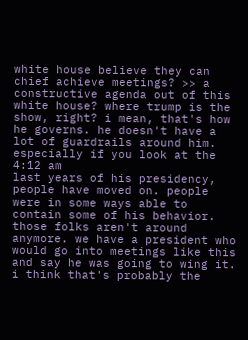white house believe they can chief achieve meetings? >> a constructive agenda out of this white house? where trump is the show, right? i mean, that's how he governs. he doesn't have a lot of guardrails around him. especially if you look at the
4:12 am
last years of his presidency, people have moved on. people were in some ways able to contain some of his behavior. those folks aren't around anymore. we have a president who would go into meetings like this and say he was going to wing it. i think that's probably the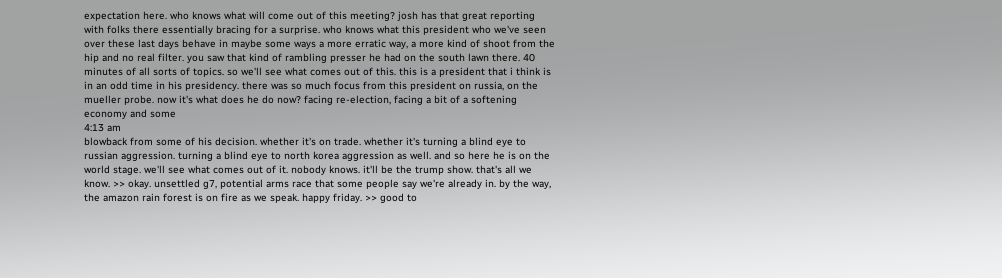expectation here. who knows what will come out of this meeting? josh has that great reporting with folks there essentially bracing for a surprise. who knows what this president who we've seen over these last days behave in maybe some ways a more erratic way, a more kind of shoot from the hip and no real filter. you saw that kind of rambling presser he had on the south lawn there. 40 minutes of all sorts of topics. so we'll see what comes out of this. this is a president that i think is in an odd time in his presidency. there was so much focus from this president on russia, on the mueller probe. now it's what does he do now? facing re-election, facing a bit of a softening economy and some
4:13 am
blowback from some of his decision. whether it's on trade. whether it's turning a blind eye to russian aggression. turning a blind eye to north korea aggression as well. and so here he is on the world stage. we'll see what comes out of it. nobody knows. it'll be the trump show. that's all we know. >> okay. unsettled g7, potential arms race that some people say we're already in. by the way, the amazon rain forest is on fire as we speak. happy friday. >> good to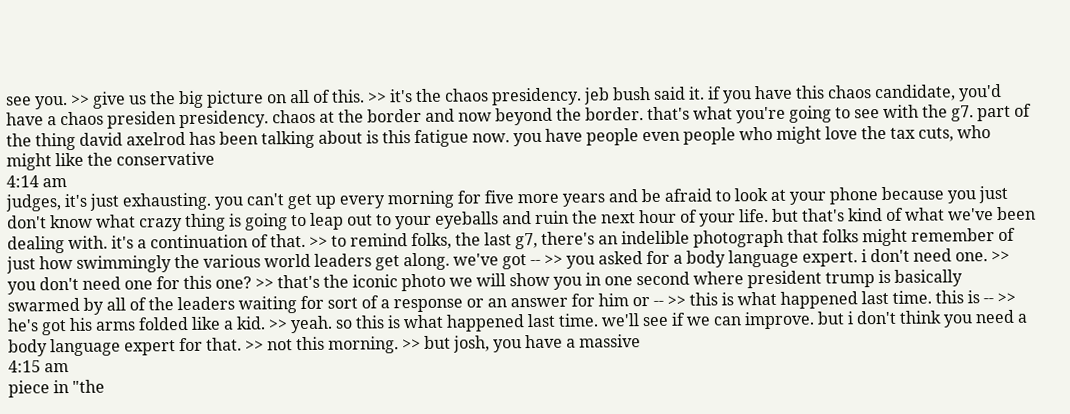see you. >> give us the big picture on all of this. >> it's the chaos presidency. jeb bush said it. if you have this chaos candidate, you'd have a chaos presiden presidency. chaos at the border and now beyond the border. that's what you're going to see with the g7. part of the thing david axelrod has been talking about is this fatigue now. you have people even people who might love the tax cuts, who might like the conservative
4:14 am
judges, it's just exhausting. you can't get up every morning for five more years and be afraid to look at your phone because you just don't know what crazy thing is going to leap out to your eyeballs and ruin the next hour of your life. but that's kind of what we've been dealing with. it's a continuation of that. >> to remind folks, the last g7, there's an indelible photograph that folks might remember of just how swimmingly the various world leaders get along. we've got -- >> you asked for a body language expert. i don't need one. >> you don't need one for this one? >> that's the iconic photo we will show you in one second where president trump is basically swarmed by all of the leaders waiting for sort of a response or an answer for him or -- >> this is what happened last time. this is -- >> he's got his arms folded like a kid. >> yeah. so this is what happened last time. we'll see if we can improve. but i don't think you need a body language expert for that. >> not this morning. >> but josh, you have a massive
4:15 am
piece in "the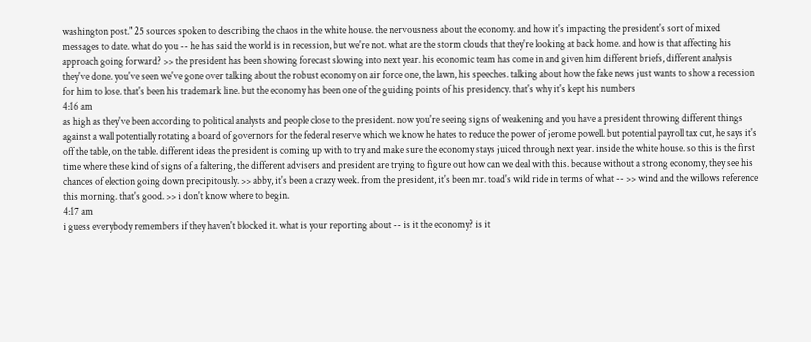washington post." 25 sources spoken to describing the chaos in the white house. the nervousness about the economy. and how it's impacting the president's sort of mixed messages to date. what do you -- he has said the world is in recession, but we're not. what are the storm clouds that they're looking at back home. and how is that affecting his approach going forward? >> the president has been showing forecast slowing into next year. his economic team has come in and given him different briefs, different analysis they've done. you've seen we've gone over talking about the robust economy on air force one, the lawn, his speeches. talking about how the fake news just wants to show a recession for him to lose. that's been his trademark line. but the economy has been one of the guiding points of his presidency. that's why it's kept his numbers
4:16 am
as high as they've been according to political analysts and people close to the president. now you're seeing signs of weakening and you have a president throwing different things against a wall potentially rotating a board of governors for the federal reserve which we know he hates to reduce the power of jerome powell. but potential payroll tax cut, he says it's off the table, on the table. different ideas the president is coming up with to try and make sure the economy stays juiced through next year. inside the white house. so this is the first time where these kind of signs of a faltering, the different advisers and president are trying to figure out how can we deal with this. because without a strong economy, they see his chances of election going down precipitously. >> abby, it's been a crazy week. from the president, it's been mr. toad's wild ride in terms of what -- >> wind and the willows reference this morning. that's good. >> i don't know where to begin.
4:17 am
i guess everybody remembers if they haven't blocked it. what is your reporting about -- is it the economy? is it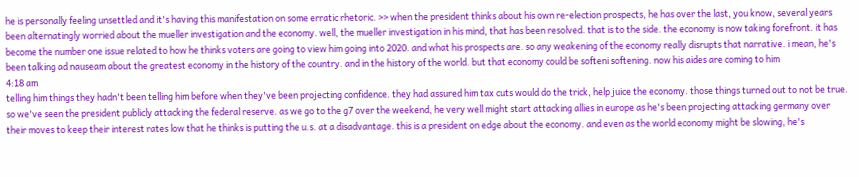he is personally feeling unsettled and it's having this manifestation on some erratic rhetoric. >> when the president thinks about his own re-election prospects, he has over the last, you know, several years been alternatingly worried about the mueller investigation and the economy. well, the mueller investigation in his mind, that has been resolved. that is to the side. the economy is now taking forefront. it has become the number one issue related to how he thinks voters are going to view him going into 2020. and what his prospects are. so any weakening of the economy really disrupts that narrative. i mean, he's been talking ad nauseam about the greatest economy in the history of the country. and in the history of the world. but that economy could be softeni softening. now his aides are coming to him
4:18 am
telling him things they hadn't been telling him before when they've been projecting confidence. they had assured him tax cuts would do the trick, help juice the economy. those things turned out to not be true. so we've seen the president publicly attacking the federal reserve. as we go to the g7 over the weekend, he very well might start attacking allies in europe as he's been projecting attacking germany over their moves to keep their interest rates low that he thinks is putting the u.s. at a disadvantage. this is a president on edge about the economy. and even as the world economy might be slowing, he's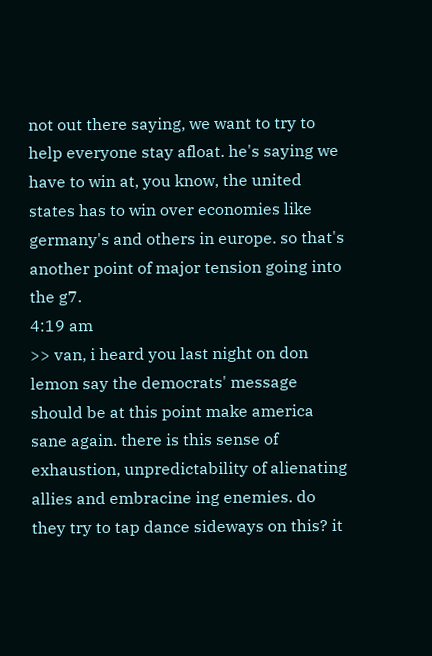not out there saying, we want to try to help everyone stay afloat. he's saying we have to win at, you know, the united states has to win over economies like germany's and others in europe. so that's another point of major tension going into the g7.
4:19 am
>> van, i heard you last night on don lemon say the democrats' message should be at this point make america sane again. there is this sense of exhaustion, unpredictability of alienating allies and embracine ing enemies. do they try to tap dance sideways on this? it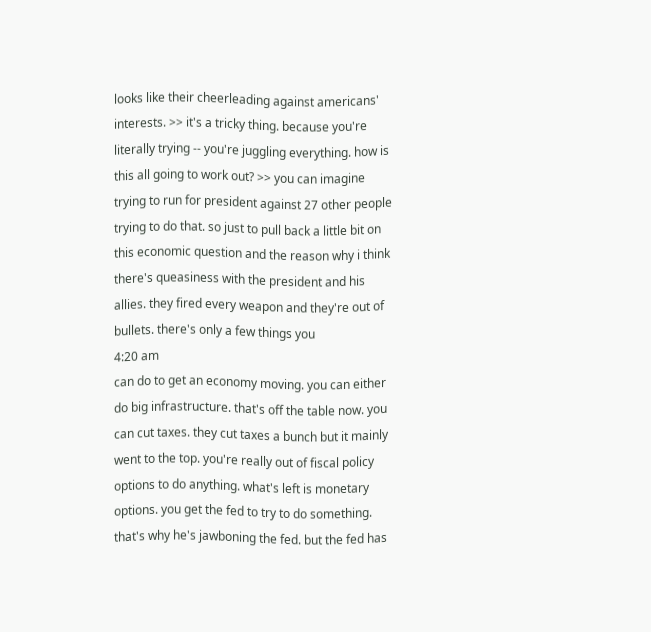looks like their cheerleading against americans' interests. >> it's a tricky thing. because you're literally trying -- you're juggling everything. how is this all going to work out? >> you can imagine trying to run for president against 27 other people trying to do that. so just to pull back a little bit on this economic question and the reason why i think there's queasiness with the president and his allies. they fired every weapon and they're out of bullets. there's only a few things you
4:20 am
can do to get an economy moving. you can either do big infrastructure. that's off the table now. you can cut taxes. they cut taxes a bunch but it mainly went to the top. you're really out of fiscal policy options to do anything. what's left is monetary options. you get the fed to try to do something. that's why he's jawboning the fed. but the fed has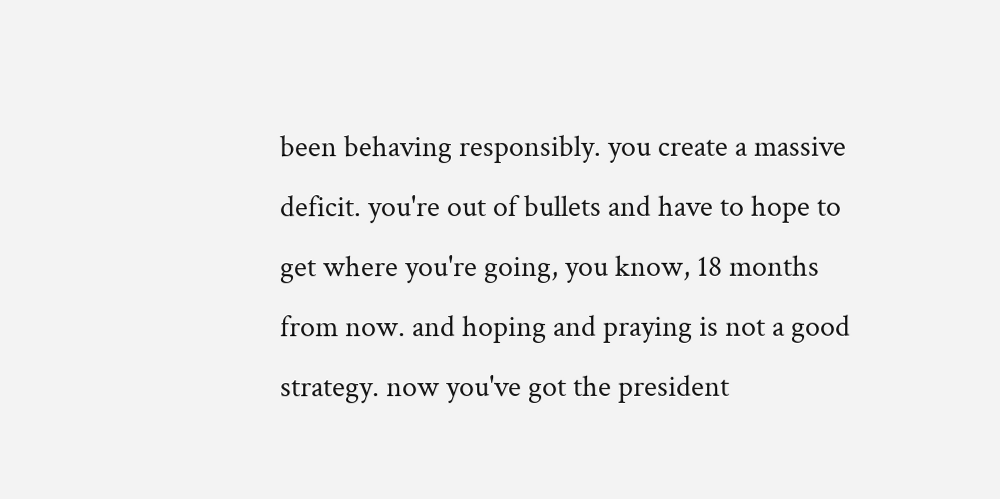been behaving responsibly. you create a massive deficit. you're out of bullets and have to hope to get where you're going, you know, 18 months from now. and hoping and praying is not a good strategy. now you've got the president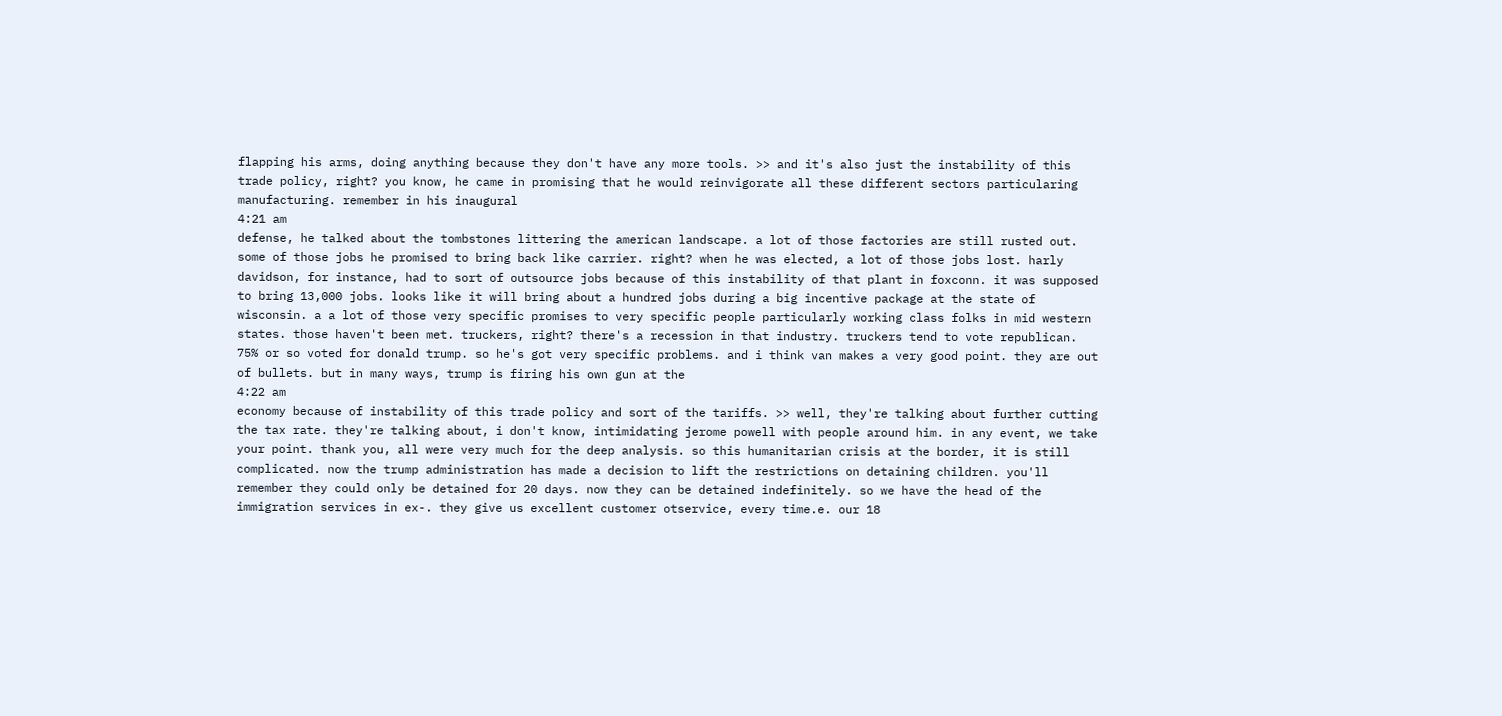flapping his arms, doing anything because they don't have any more tools. >> and it's also just the instability of this trade policy, right? you know, he came in promising that he would reinvigorate all these different sectors particularing manufacturing. remember in his inaugural
4:21 am
defense, he talked about the tombstones littering the american landscape. a lot of those factories are still rusted out. some of those jobs he promised to bring back like carrier. right? when he was elected, a lot of those jobs lost. harly davidson, for instance, had to sort of outsource jobs because of this instability of that plant in foxconn. it was supposed to bring 13,000 jobs. looks like it will bring about a hundred jobs during a big incentive package at the state of wisconsin. a a lot of those very specific promises to very specific people particularly working class folks in mid western states. those haven't been met. truckers, right? there's a recession in that industry. truckers tend to vote republican. 75% or so voted for donald trump. so he's got very specific problems. and i think van makes a very good point. they are out of bullets. but in many ways, trump is firing his own gun at the
4:22 am
economy because of instability of this trade policy and sort of the tariffs. >> well, they're talking about further cutting the tax rate. they're talking about, i don't know, intimidating jerome powell with people around him. in any event, we take your point. thank you, all were very much for the deep analysis. so this humanitarian crisis at the border, it is still complicated. now the trump administration has made a decision to lift the restrictions on detaining children. you'll remember they could only be detained for 20 days. now they can be detained indefinitely. so we have the head of the immigration services in ex-. they give us excellent customer otservice, every time.e. our 18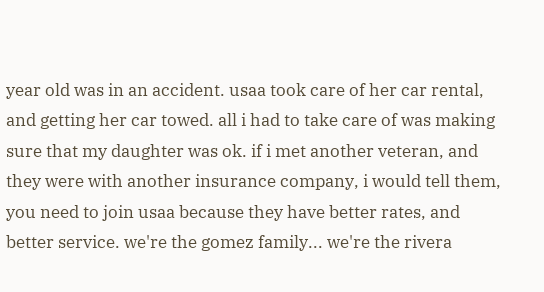year old was in an accident. usaa took care of her car rental, and getting her car towed. all i had to take care of was making sure that my daughter was ok. if i met another veteran, and they were with another insurance company, i would tell them, you need to join usaa because they have better rates, and better service. we're the gomez family... we're the rivera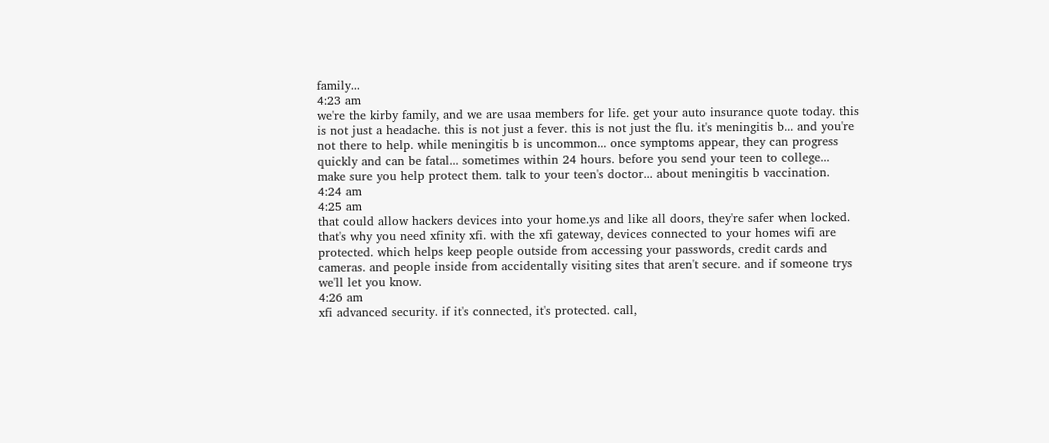family...
4:23 am
we're the kirby family, and we are usaa members for life. get your auto insurance quote today. this is not just a headache. this is not just a fever. this is not just the flu. it's meningitis b... and you're not there to help. while meningitis b is uncommon... once symptoms appear, they can progress quickly and can be fatal... sometimes within 24 hours. before you send your teen to college... make sure you help protect them. talk to your teen's doctor... about meningitis b vaccination.
4:24 am
4:25 am
that could allow hackers devices into your home.ys and like all doors, they're safer when locked. that's why you need xfinity xfi. with the xfi gateway, devices connected to your homes wifi are protected. which helps keep people outside from accessing your passwords, credit cards and cameras. and people inside from accidentally visiting sites that aren't secure. and if someone trys we'll let you know.
4:26 am
xfi advanced security. if it's connected, it's protected. call,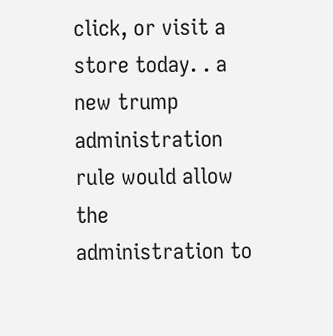click, or visit a store today. . a new trump administration rule would allow the administration to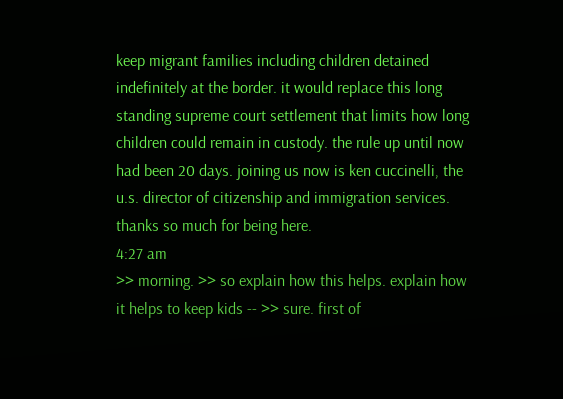keep migrant families including children detained indefinitely at the border. it would replace this long standing supreme court settlement that limits how long children could remain in custody. the rule up until now had been 20 days. joining us now is ken cuccinelli, the u.s. director of citizenship and immigration services. thanks so much for being here.
4:27 am
>> morning. >> so explain how this helps. explain how it helps to keep kids -- >> sure. first of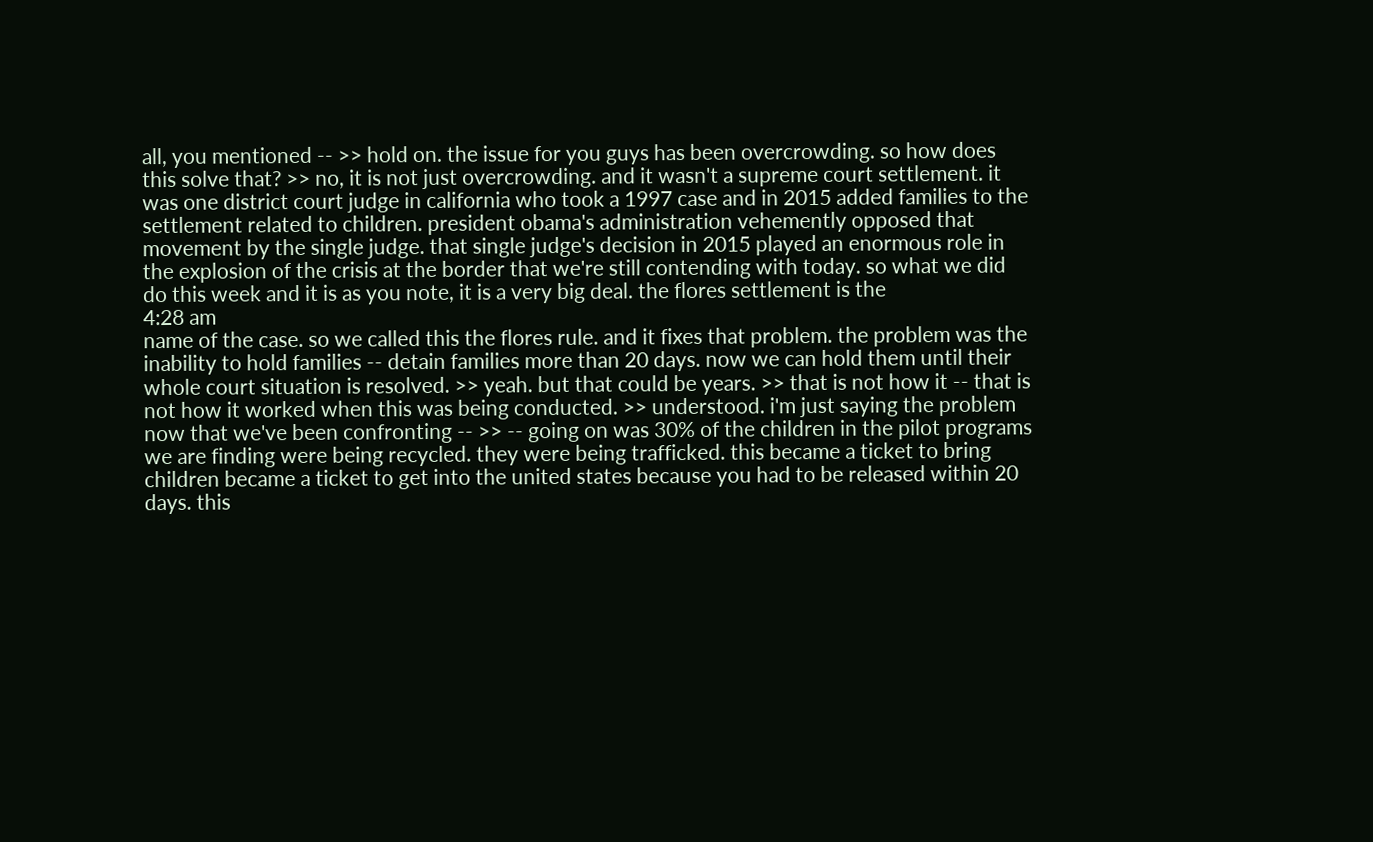all, you mentioned -- >> hold on. the issue for you guys has been overcrowding. so how does this solve that? >> no, it is not just overcrowding. and it wasn't a supreme court settlement. it was one district court judge in california who took a 1997 case and in 2015 added families to the settlement related to children. president obama's administration vehemently opposed that movement by the single judge. that single judge's decision in 2015 played an enormous role in the explosion of the crisis at the border that we're still contending with today. so what we did do this week and it is as you note, it is a very big deal. the flores settlement is the
4:28 am
name of the case. so we called this the flores rule. and it fixes that problem. the problem was the inability to hold families -- detain families more than 20 days. now we can hold them until their whole court situation is resolved. >> yeah. but that could be years. >> that is not how it -- that is not how it worked when this was being conducted. >> understood. i'm just saying the problem now that we've been confronting -- >> -- going on was 30% of the children in the pilot programs we are finding were being recycled. they were being trafficked. this became a ticket to bring children became a ticket to get into the united states because you had to be released within 20 days. this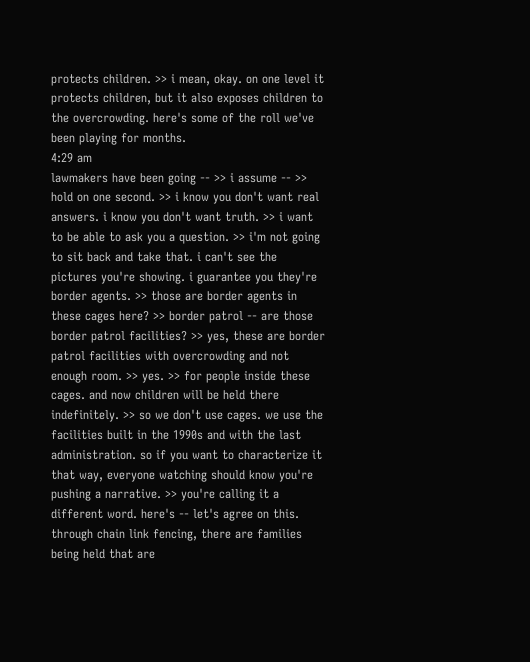protects children. >> i mean, okay. on one level it protects children, but it also exposes children to the overcrowding. here's some of the roll we've been playing for months.
4:29 am
lawmakers have been going -- >> i assume -- >> hold on one second. >> i know you don't want real answers. i know you don't want truth. >> i want to be able to ask you a question. >> i'm not going to sit back and take that. i can't see the pictures you're showing. i guarantee you they're border agents. >> those are border agents in these cages here? >> border patrol -- are those border patrol facilities? >> yes, these are border patrol facilities with overcrowding and not enough room. >> yes. >> for people inside these cages. and now children will be held there indefinitely. >> so we don't use cages. we use the facilities built in the 1990s and with the last administration. so if you want to characterize it that way, everyone watching should know you're pushing a narrative. >> you're calling it a different word. here's -- let's agree on this. through chain link fencing, there are families being held that are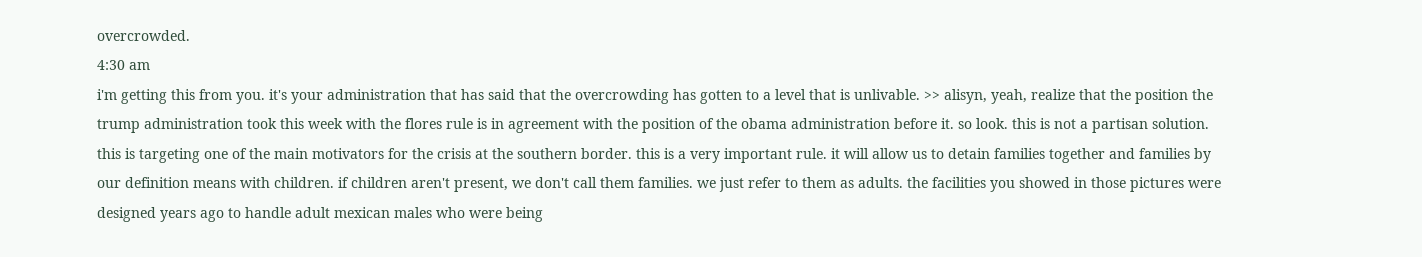overcrowded.
4:30 am
i'm getting this from you. it's your administration that has said that the overcrowding has gotten to a level that is unlivable. >> alisyn, yeah, realize that the position the trump administration took this week with the flores rule is in agreement with the position of the obama administration before it. so look. this is not a partisan solution. this is targeting one of the main motivators for the crisis at the southern border. this is a very important rule. it will allow us to detain families together and families by our definition means with children. if children aren't present, we don't call them families. we just refer to them as adults. the facilities you showed in those pictures were designed years ago to handle adult mexican males who were being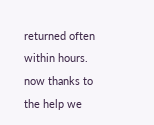returned often within hours. now thanks to the help we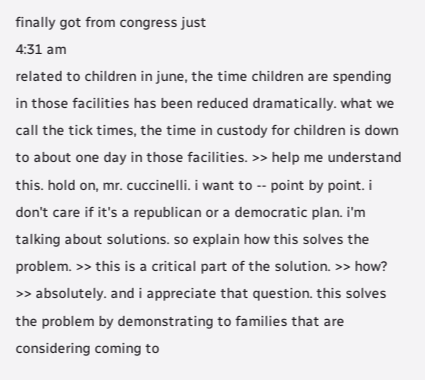finally got from congress just
4:31 am
related to children in june, the time children are spending in those facilities has been reduced dramatically. what we call the tick times, the time in custody for children is down to about one day in those facilities. >> help me understand this. hold on, mr. cuccinelli. i want to -- point by point. i don't care if it's a republican or a democratic plan. i'm talking about solutions. so explain how this solves the problem. >> this is a critical part of the solution. >> how? >> absolutely. and i appreciate that question. this solves the problem by demonstrating to families that are considering coming to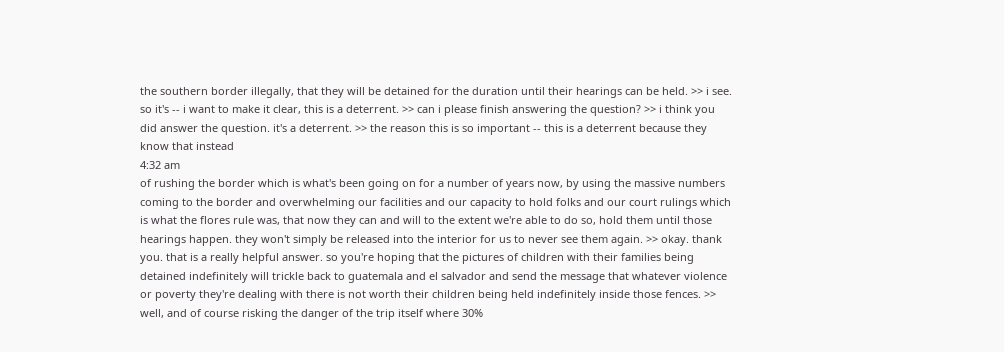the southern border illegally, that they will be detained for the duration until their hearings can be held. >> i see. so it's -- i want to make it clear, this is a deterrent. >> can i please finish answering the question? >> i think you did answer the question. it's a deterrent. >> the reason this is so important -- this is a deterrent because they know that instead
4:32 am
of rushing the border which is what's been going on for a number of years now, by using the massive numbers coming to the border and overwhelming our facilities and our capacity to hold folks and our court rulings which is what the flores rule was, that now they can and will to the extent we're able to do so, hold them until those hearings happen. they won't simply be released into the interior for us to never see them again. >> okay. thank you. that is a really helpful answer. so you're hoping that the pictures of children with their families being detained indefinitely will trickle back to guatemala and el salvador and send the message that whatever violence or poverty they're dealing with there is not worth their children being held indefinitely inside those fences. >> well, and of course risking the danger of the trip itself where 30%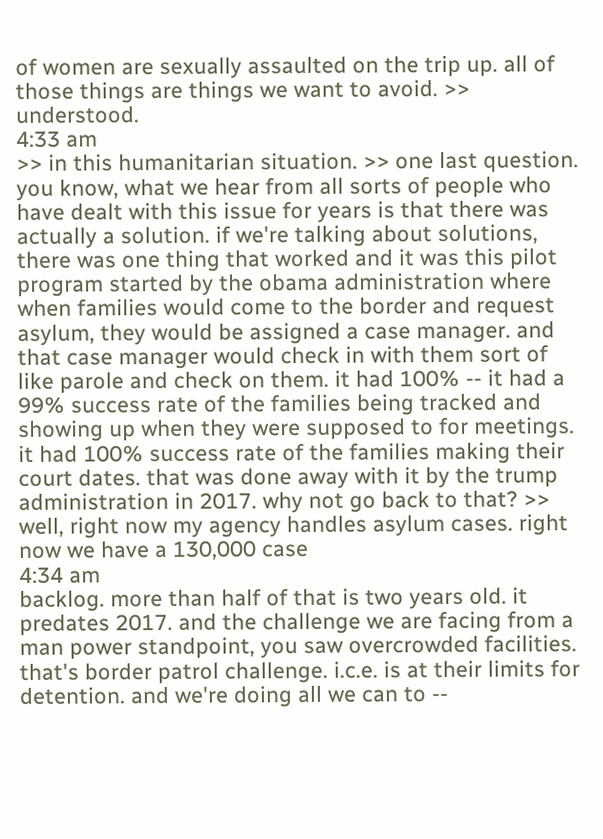of women are sexually assaulted on the trip up. all of those things are things we want to avoid. >> understood.
4:33 am
>> in this humanitarian situation. >> one last question. you know, what we hear from all sorts of people who have dealt with this issue for years is that there was actually a solution. if we're talking about solutions, there was one thing that worked and it was this pilot program started by the obama administration where when families would come to the border and request asylum, they would be assigned a case manager. and that case manager would check in with them sort of like parole and check on them. it had 100% -- it had a 99% success rate of the families being tracked and showing up when they were supposed to for meetings. it had 100% success rate of the families making their court dates. that was done away with it by the trump administration in 2017. why not go back to that? >> well, right now my agency handles asylum cases. right now we have a 130,000 case
4:34 am
backlog. more than half of that is two years old. it predates 2017. and the challenge we are facing from a man power standpoint, you saw overcrowded facilities. that's border patrol challenge. i.c.e. is at their limits for detention. and we're doing all we can to --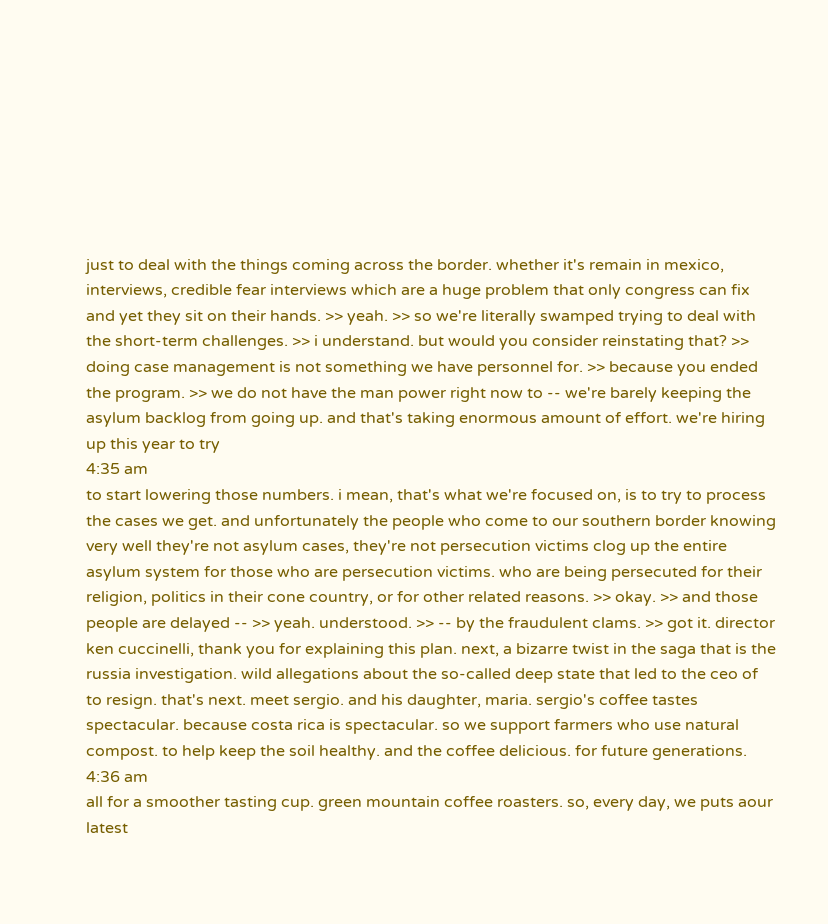just to deal with the things coming across the border. whether it's remain in mexico, interviews, credible fear interviews which are a huge problem that only congress can fix and yet they sit on their hands. >> yeah. >> so we're literally swamped trying to deal with the short-term challenges. >> i understand. but would you consider reinstating that? >> doing case management is not something we have personnel for. >> because you ended the program. >> we do not have the man power right now to -- we're barely keeping the asylum backlog from going up. and that's taking enormous amount of effort. we're hiring up this year to try
4:35 am
to start lowering those numbers. i mean, that's what we're focused on, is to try to process the cases we get. and unfortunately the people who come to our southern border knowing very well they're not asylum cases, they're not persecution victims clog up the entire asylum system for those who are persecution victims. who are being persecuted for their religion, politics in their cone country, or for other related reasons. >> okay. >> and those people are delayed -- >> yeah. understood. >> -- by the fraudulent clams. >> got it. director ken cuccinelli, thank you for explaining this plan. next, a bizarre twist in the saga that is the russia investigation. wild allegations about the so-called deep state that led to the ceo of to resign. that's next. meet sergio. and his daughter, maria. sergio's coffee tastes spectacular. because costa rica is spectacular. so we support farmers who use natural compost. to help keep the soil healthy. and the coffee delicious. for future generations.
4:36 am
all for a smoother tasting cup. green mountain coffee roasters. so, every day, we puts aour latest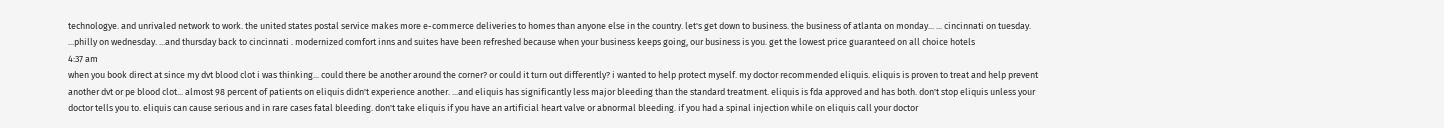technologye. and unrivaled network to work. the united states postal service makes more e-commerce deliveries to homes than anyone else in the country. let's get down to business. the business of atlanta on monday... ... cincinnati on tuesday. ...philly on wednesday. ...and thursday back to cincinnati . modernized comfort inns and suites have been refreshed because when your business keeps going, our business is you. get the lowest price guaranteed on all choice hotels
4:37 am
when you book direct at since my dvt blood clot i was thinking... could there be another around the corner? or could it turn out differently? i wanted to help protect myself. my doctor recommended eliquis. eliquis is proven to treat and help prevent another dvt or pe blood clot... almost 98 percent of patients on eliquis didn't experience another. ...and eliquis has significantly less major bleeding than the standard treatment. eliquis is fda approved and has both. don't stop eliquis unless your doctor tells you to. eliquis can cause serious and in rare cases fatal bleeding. don't take eliquis if you have an artificial heart valve or abnormal bleeding. if you had a spinal injection while on eliquis call your doctor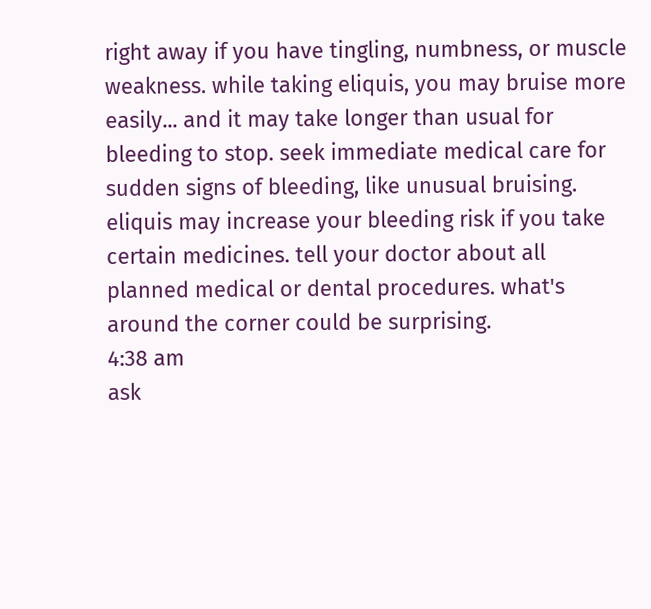right away if you have tingling, numbness, or muscle weakness. while taking eliquis, you may bruise more easily... and it may take longer than usual for bleeding to stop. seek immediate medical care for sudden signs of bleeding, like unusual bruising. eliquis may increase your bleeding risk if you take certain medicines. tell your doctor about all planned medical or dental procedures. what's around the corner could be surprising.
4:38 am
ask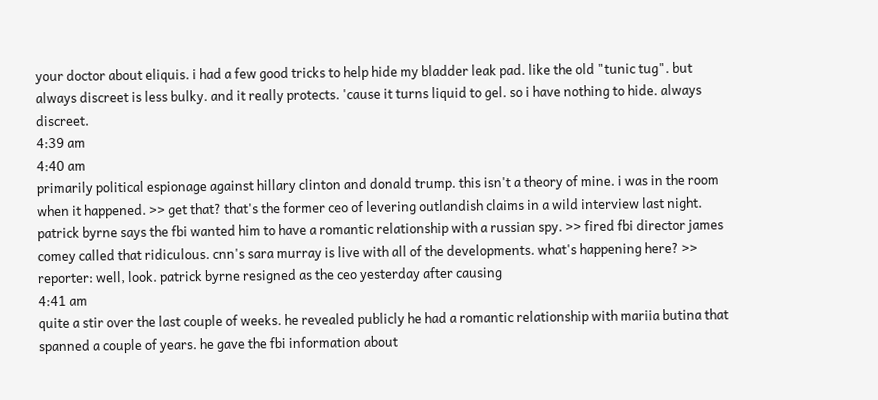your doctor about eliquis. i had a few good tricks to help hide my bladder leak pad. like the old "tunic tug". but always discreet is less bulky. and it really protects. 'cause it turns liquid to gel. so i have nothing to hide. always discreet.
4:39 am
4:40 am
primarily political espionage against hillary clinton and donald trump. this isn't a theory of mine. i was in the room when it happened. >> get that? that's the former ceo of levering outlandish claims in a wild interview last night. patrick byrne says the fbi wanted him to have a romantic relationship with a russian spy. >> fired fbi director james comey called that ridiculous. cnn's sara murray is live with all of the developments. what's happening here? >> reporter: well, look. patrick byrne resigned as the ceo yesterday after causing
4:41 am
quite a stir over the last couple of weeks. he revealed publicly he had a romantic relationship with mariia butina that spanned a couple of years. he gave the fbi information about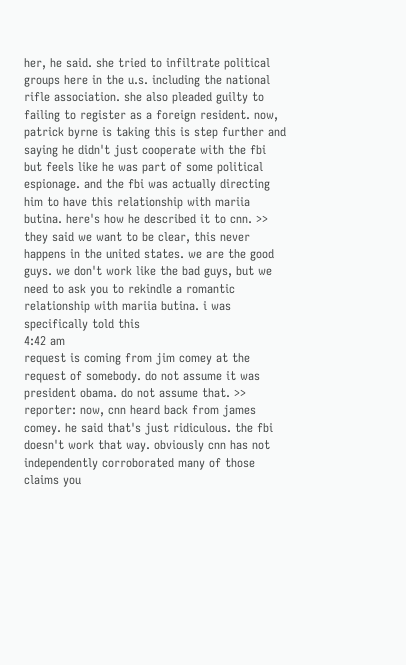her, he said. she tried to infiltrate political groups here in the u.s. including the national rifle association. she also pleaded guilty to failing to register as a foreign resident. now, patrick byrne is taking this is step further and saying he didn't just cooperate with the fbi but feels like he was part of some political espionage. and the fbi was actually directing him to have this relationship with mariia butina. here's how he described it to cnn. >> they said we want to be clear, this never happens in the united states. we are the good guys. we don't work like the bad guys, but we need to ask you to rekindle a romantic relationship with mariia butina. i was specifically told this
4:42 am
request is coming from jim comey at the request of somebody. do not assume it was president obama. do not assume that. >> reporter: now, cnn heard back from james comey. he said that's just ridiculous. the fbi doesn't work that way. obviously cnn has not independently corroborated many of those claims you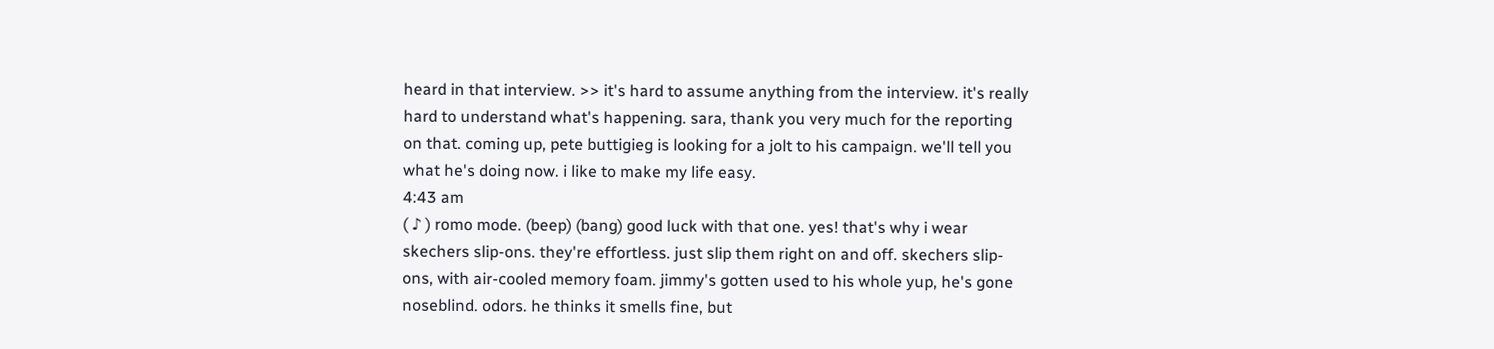heard in that interview. >> it's hard to assume anything from the interview. it's really hard to understand what's happening. sara, thank you very much for the reporting on that. coming up, pete buttigieg is looking for a jolt to his campaign. we'll tell you what he's doing now. i like to make my life easy.
4:43 am
( ♪ ) romo mode. (beep) (bang) good luck with that one. yes! that's why i wear skechers slip-ons. they're effortless. just slip them right on and off. skechers slip-ons, with air-cooled memory foam. jimmy's gotten used to his whole yup, he's gone noseblind. odors. he thinks it smells fine, but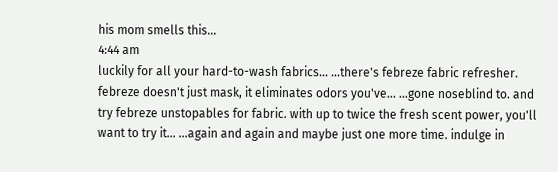his mom smells this...
4:44 am
luckily for all your hard-to-wash fabrics... ...there's febreze fabric refresher. febreze doesn't just mask, it eliminates odors you've... ...gone noseblind to. and try febreze unstopables for fabric. with up to twice the fresh scent power, you'll want to try it... ...again and again and maybe just one more time. indulge in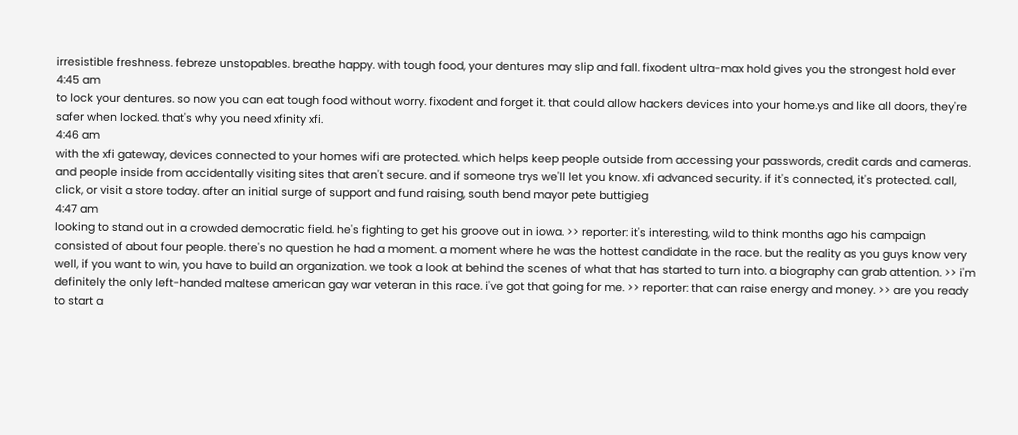irresistible freshness. febreze unstopables. breathe happy. with tough food, your dentures may slip and fall. fixodent ultra-max hold gives you the strongest hold ever
4:45 am
to lock your dentures. so now you can eat tough food without worry. fixodent and forget it. that could allow hackers devices into your home.ys and like all doors, they're safer when locked. that's why you need xfinity xfi.
4:46 am
with the xfi gateway, devices connected to your homes wifi are protected. which helps keep people outside from accessing your passwords, credit cards and cameras. and people inside from accidentally visiting sites that aren't secure. and if someone trys we'll let you know. xfi advanced security. if it's connected, it's protected. call, click, or visit a store today. after an initial surge of support and fund raising, south bend mayor pete buttigieg
4:47 am
looking to stand out in a crowded democratic field. he's fighting to get his groove out in iowa. >> reporter: it's interesting, wild to think months ago his campaign consisted of about four people. there's no question he had a moment. a moment where he was the hottest candidate in the race. but the reality as you guys know very well, if you want to win, you have to build an organization. we took a look at behind the scenes of what that has started to turn into. a biography can grab attention. >> i'm definitely the only left-handed maltese american gay war veteran in this race. i've got that going for me. >> reporter: that can raise energy and money. >> are you ready to start a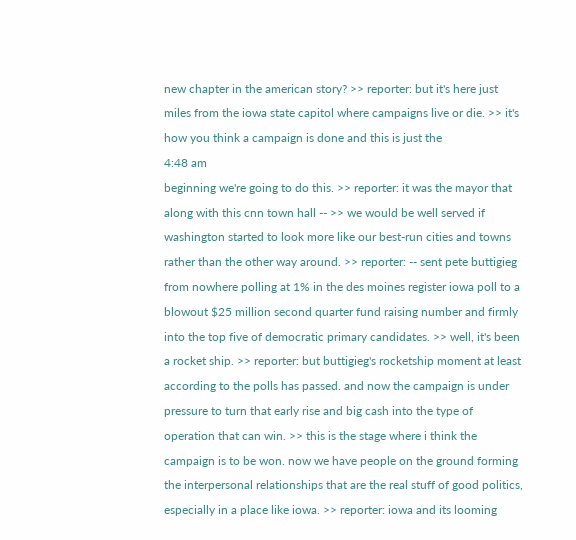new chapter in the american story? >> reporter: but it's here just miles from the iowa state capitol where campaigns live or die. >> it's how you think a campaign is done and this is just the
4:48 am
beginning we're going to do this. >> reporter: it was the mayor that along with this cnn town hall -- >> we would be well served if washington started to look more like our best-run cities and towns rather than the other way around. >> reporter: -- sent pete buttigieg from nowhere polling at 1% in the des moines register iowa poll to a blowout $25 million second quarter fund raising number and firmly into the top five of democratic primary candidates. >> well, it's been a rocket ship. >> reporter: but buttigieg's rocketship moment at least according to the polls has passed. and now the campaign is under pressure to turn that early rise and big cash into the type of operation that can win. >> this is the stage where i think the campaign is to be won. now we have people on the ground forming the interpersonal relationships that are the real stuff of good politics, especially in a place like iowa. >> reporter: iowa and its looming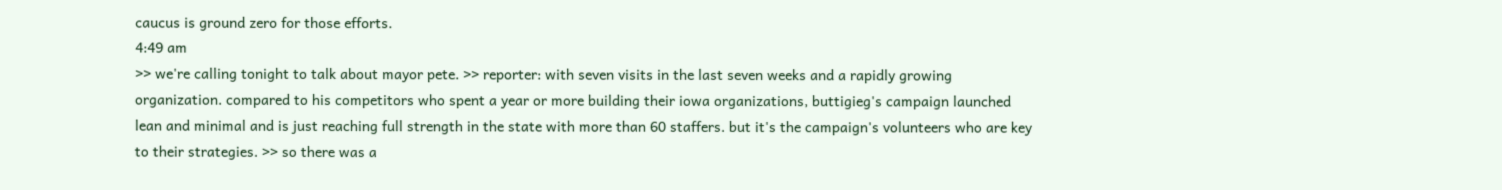caucus is ground zero for those efforts.
4:49 am
>> we're calling tonight to talk about mayor pete. >> reporter: with seven visits in the last seven weeks and a rapidly growing organization. compared to his competitors who spent a year or more building their iowa organizations, buttigieg's campaign launched lean and minimal and is just reaching full strength in the state with more than 60 staffers. but it's the campaign's volunteers who are key to their strategies. >> so there was a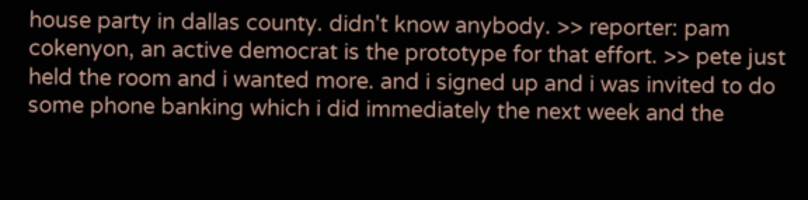house party in dallas county. didn't know anybody. >> reporter: pam cokenyon, an active democrat is the prototype for that effort. >> pete just held the room and i wanted more. and i signed up and i was invited to do some phone banking which i did immediately the next week and the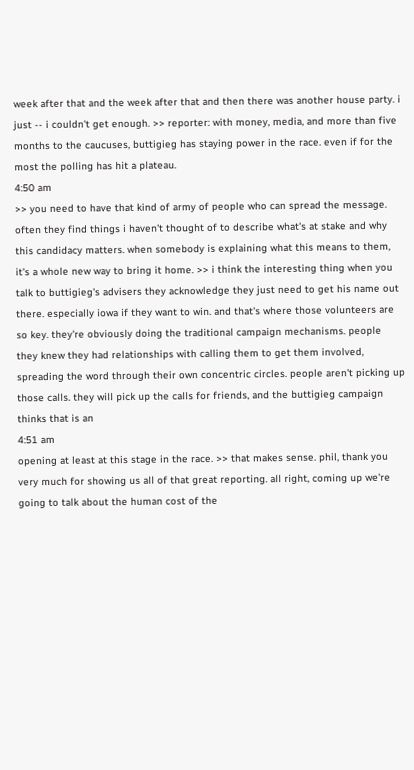week after that and the week after that and then there was another house party. i just -- i couldn't get enough. >> reporter: with money, media, and more than five months to the caucuses, buttigieg has staying power in the race. even if for the most the polling has hit a plateau.
4:50 am
>> you need to have that kind of army of people who can spread the message. often they find things i haven't thought of to describe what's at stake and why this candidacy matters. when somebody is explaining what this means to them, it's a whole new way to bring it home. >> i think the interesting thing when you talk to buttigieg's advisers they acknowledge they just need to get his name out there. especially iowa if they want to win. and that's where those volunteers are so key. they're obviously doing the traditional campaign mechanisms. people they knew they had relationships with calling them to get them involved, spreading the word through their own concentric circles. people aren't picking up those calls. they will pick up the calls for friends, and the buttigieg campaign thinks that is an
4:51 am
opening at least at this stage in the race. >> that makes sense. phil, thank you very much for showing us all of that great reporting. all right, coming up we're going to talk about the human cost of the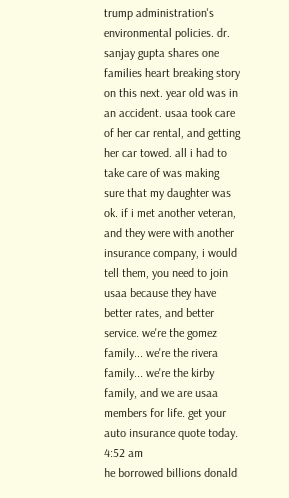trump administration's environmental policies. dr. sanjay gupta shares one families heart breaking story on this next. year old was in an accident. usaa took care of her car rental, and getting her car towed. all i had to take care of was making sure that my daughter was ok. if i met another veteran, and they were with another insurance company, i would tell them, you need to join usaa because they have better rates, and better service. we're the gomez family... we're the rivera family... we're the kirby family, and we are usaa members for life. get your auto insurance quote today.
4:52 am
he borrowed billions donald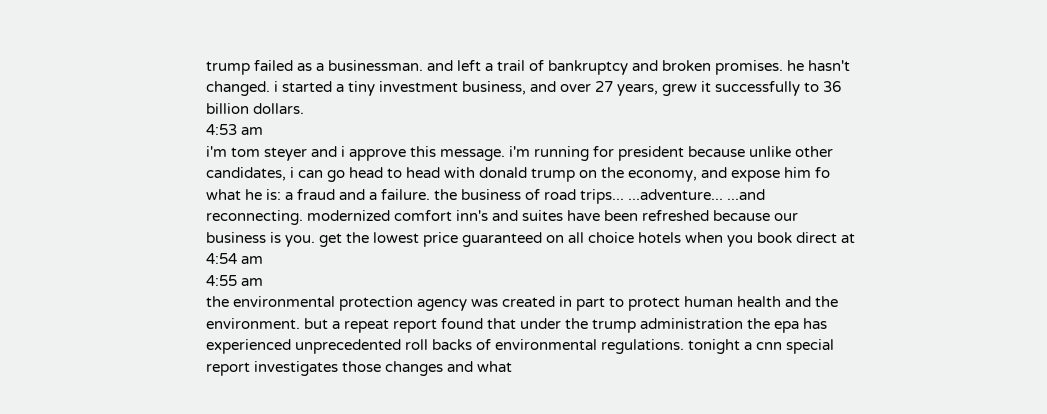trump failed as a businessman. and left a trail of bankruptcy and broken promises. he hasn't changed. i started a tiny investment business, and over 27 years, grew it successfully to 36 billion dollars.
4:53 am
i'm tom steyer and i approve this message. i'm running for president because unlike other candidates, i can go head to head with donald trump on the economy, and expose him fo what he is: a fraud and a failure. the business of road trips... ...adventure... ...and reconnecting. modernized comfort inn's and suites have been refreshed because our business is you. get the lowest price guaranteed on all choice hotels when you book direct at
4:54 am
4:55 am
the environmental protection agency was created in part to protect human health and the environment. but a repeat report found that under the trump administration the epa has experienced unprecedented roll backs of environmental regulations. tonight a cnn special report investigates those changes and what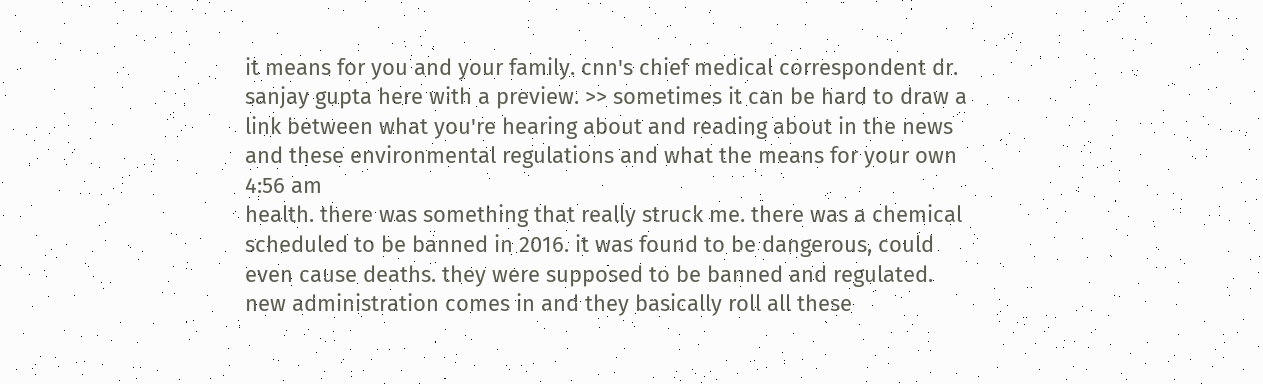it means for you and your family. cnn's chief medical correspondent dr. sanjay gupta here with a preview. >> sometimes it can be hard to draw a link between what you're hearing about and reading about in the news and these environmental regulations and what the means for your own
4:56 am
health. there was something that really struck me. there was a chemical scheduled to be banned in 2016. it was found to be dangerous, could even cause deaths. they were supposed to be banned and regulated. new administration comes in and they basically roll all these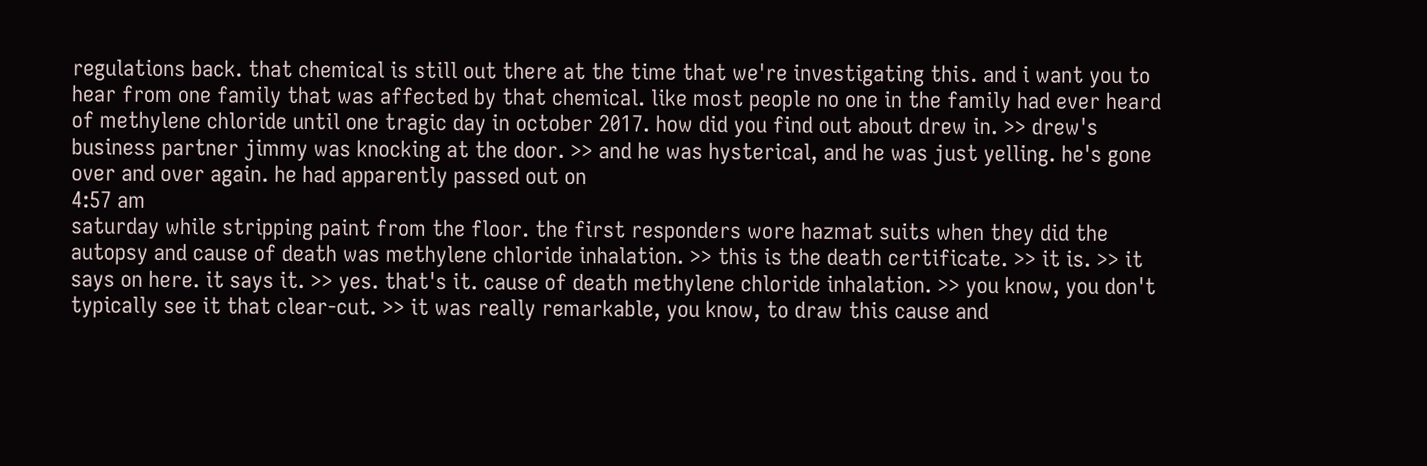regulations back. that chemical is still out there at the time that we're investigating this. and i want you to hear from one family that was affected by that chemical. like most people no one in the family had ever heard of methylene chloride until one tragic day in october 2017. how did you find out about drew in. >> drew's business partner jimmy was knocking at the door. >> and he was hysterical, and he was just yelling. he's gone over and over again. he had apparently passed out on
4:57 am
saturday while stripping paint from the floor. the first responders wore hazmat suits when they did the autopsy and cause of death was methylene chloride inhalation. >> this is the death certificate. >> it is. >> it says on here. it says it. >> yes. that's it. cause of death methylene chloride inhalation. >> you know, you don't typically see it that clear-cut. >> it was really remarkable, you know, to draw this cause and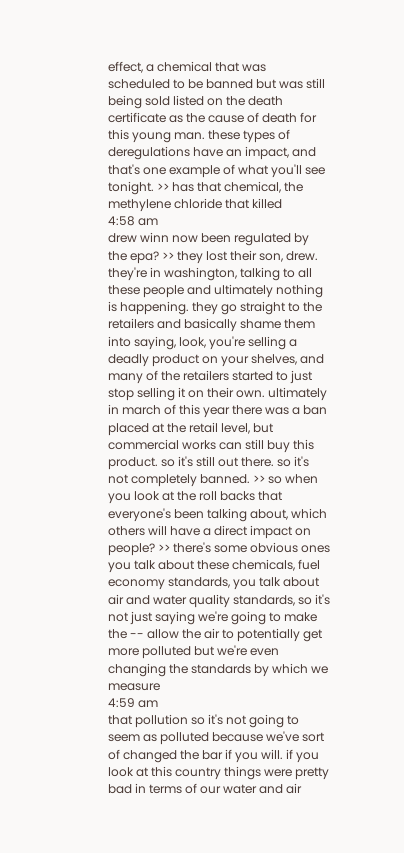effect, a chemical that was scheduled to be banned but was still being sold listed on the death certificate as the cause of death for this young man. these types of deregulations have an impact, and that's one example of what you'll see tonight. >> has that chemical, the methylene chloride that killed
4:58 am
drew winn now been regulated by the epa? >> they lost their son, drew. they're in washington, talking to all these people and ultimately nothing is happening. they go straight to the retailers and basically shame them into saying, look, you're selling a deadly product on your shelves, and many of the retailers started to just stop selling it on their own. ultimately in march of this year there was a ban placed at the retail level, but commercial works can still buy this product. so it's still out there. so it's not completely banned. >> so when you look at the roll backs that everyone's been talking about, which others will have a direct impact on people? >> there's some obvious ones you talk about these chemicals, fuel economy standards, you talk about air and water quality standards, so it's not just saying we're going to make the -- allow the air to potentially get more polluted but we're even changing the standards by which we measure
4:59 am
that pollution so it's not going to seem as polluted because we've sort of changed the bar if you will. if you look at this country things were pretty bad in terms of our water and air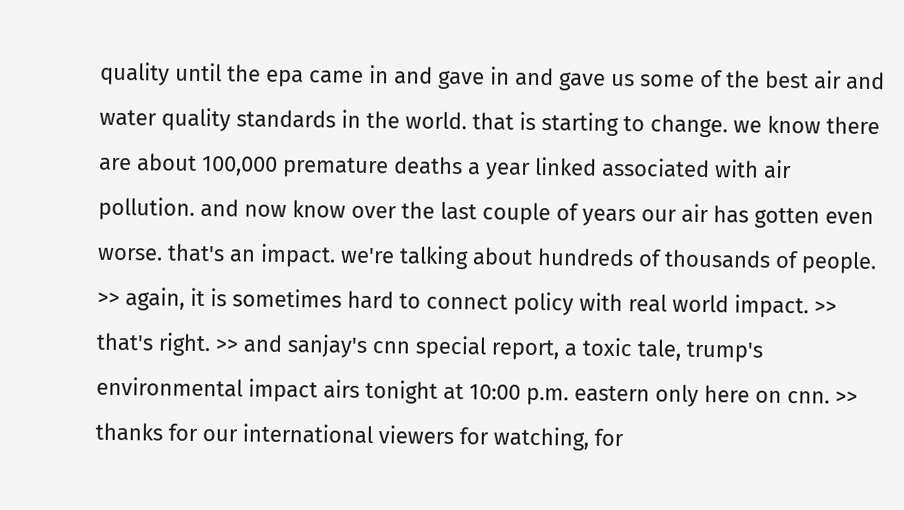quality until the epa came in and gave in and gave us some of the best air and water quality standards in the world. that is starting to change. we know there are about 100,000 premature deaths a year linked associated with air pollution. and now know over the last couple of years our air has gotten even worse. that's an impact. we're talking about hundreds of thousands of people. >> again, it is sometimes hard to connect policy with real world impact. >> that's right. >> and sanjay's cnn special report, a toxic tale, trump's environmental impact airs tonight at 10:00 p.m. eastern only here on cnn. >> thanks for our international viewers for watching, for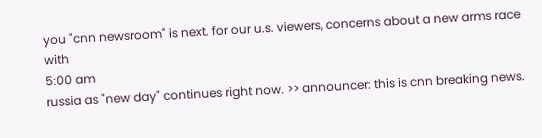you "cnn newsroom" is next. for our u.s. viewers, concerns about a new arms race with
5:00 am
russia as "new day" continues right now. >> announcer: this is cnn breaking news.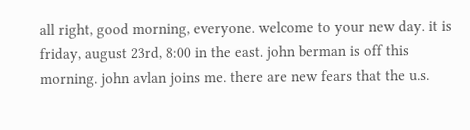all right, good morning, everyone. welcome to your new day. it is friday, august 23rd, 8:00 in the east. john berman is off this morning. john avlan joins me. there are new fears that the u.s.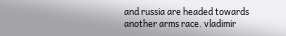and russia are headed towards another arms race. vladimir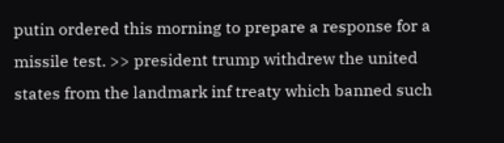putin ordered this morning to prepare a response for a missile test. >> president trump withdrew the united states from the landmark inf treaty which banned such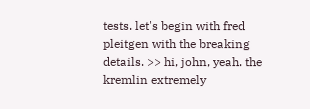tests. let's begin with fred pleitgen with the breaking details. >> hi, john, yeah. the kremlin extremely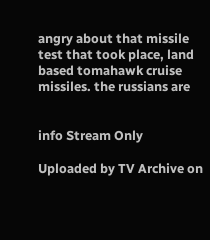angry about that missile test that took place, land based tomahawk cruise missiles. the russians are


info Stream Only

Uploaded by TV Archive on